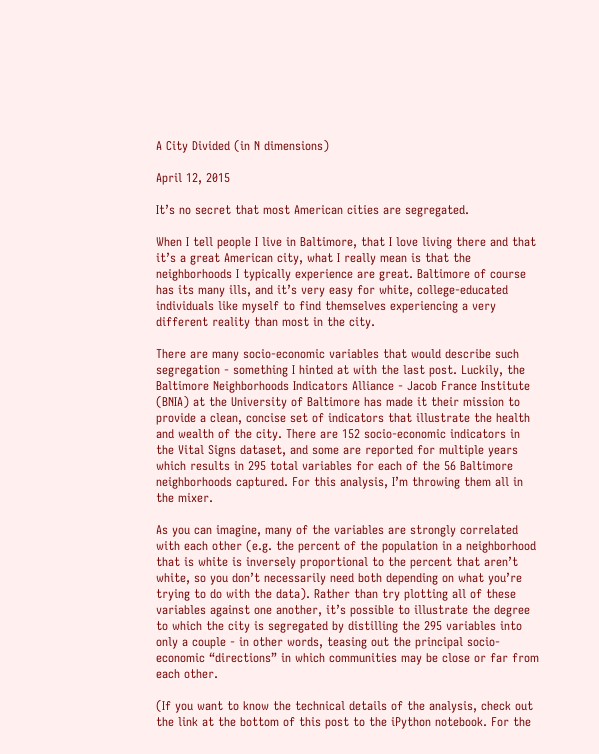A City Divided (in N dimensions)

April 12, 2015

It’s no secret that most American cities are segregated.

When I tell people I live in Baltimore, that I love living there and that it’s a great American city, what I really mean is that the neighborhoods I typically experience are great. Baltimore of course has its many ills, and it’s very easy for white, college-educated individuals like myself to find themselves experiencing a very different reality than most in the city.

There are many socio-economic variables that would describe such segregation - something I hinted at with the last post. Luckily, the Baltimore Neighborhoods Indicators Alliance - Jacob France Institute (BNIA) at the University of Baltimore has made it their mission to provide a clean, concise set of indicators that illustrate the health and wealth of the city. There are 152 socio-economic indicators in the Vital Signs dataset, and some are reported for multiple years which results in 295 total variables for each of the 56 Baltimore neighborhoods captured. For this analysis, I’m throwing them all in the mixer.

As you can imagine, many of the variables are strongly correlated with each other (e.g. the percent of the population in a neighborhood that is white is inversely proportional to the percent that aren’t white, so you don’t necessarily need both depending on what you’re trying to do with the data). Rather than try plotting all of these variables against one another, it’s possible to illustrate the degree to which the city is segregated by distilling the 295 variables into only a couple - in other words, teasing out the principal socio-economic “directions” in which communities may be close or far from each other.

(If you want to know the technical details of the analysis, check out the link at the bottom of this post to the iPython notebook. For the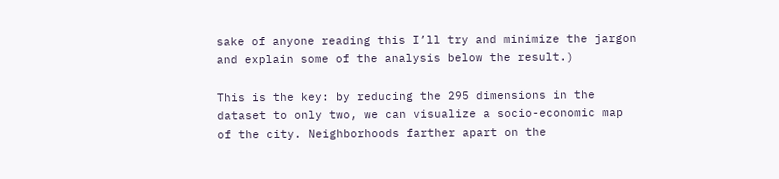sake of anyone reading this I’ll try and minimize the jargon and explain some of the analysis below the result.)

This is the key: by reducing the 295 dimensions in the dataset to only two, we can visualize a socio-economic map of the city. Neighborhoods farther apart on the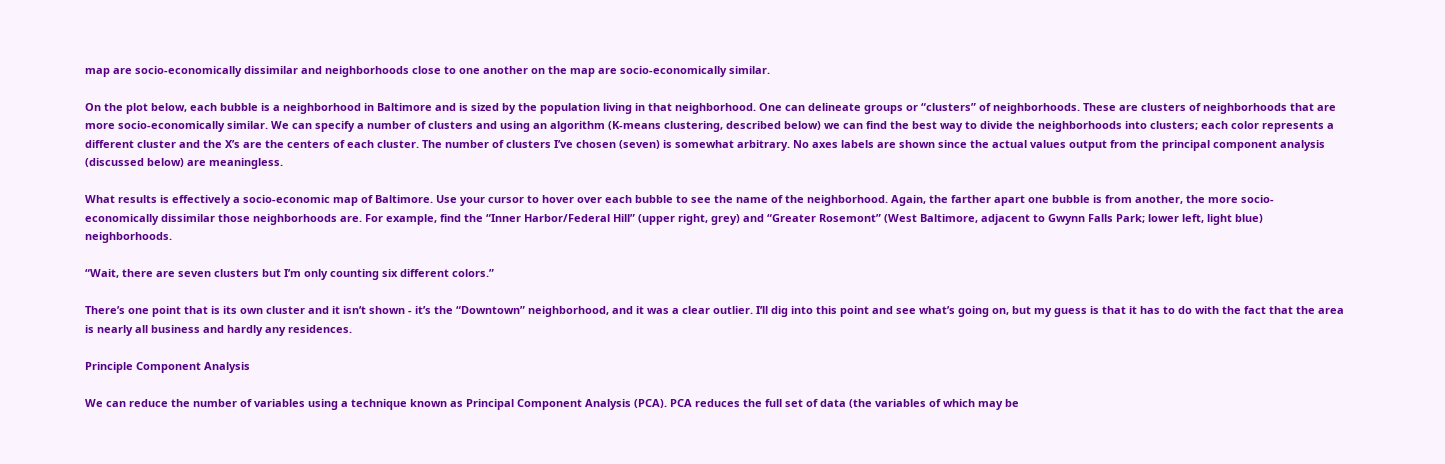map are socio-economically dissimilar and neighborhoods close to one another on the map are socio-economically similar.

On the plot below, each bubble is a neighborhood in Baltimore and is sized by the population living in that neighborhood. One can delineate groups or “clusters” of neighborhoods. These are clusters of neighborhoods that are more socio-economically similar. We can specify a number of clusters and using an algorithm (K-means clustering, described below) we can find the best way to divide the neighborhoods into clusters; each color represents a different cluster and the X’s are the centers of each cluster. The number of clusters I’ve chosen (seven) is somewhat arbitrary. No axes labels are shown since the actual values output from the principal component analysis (discussed below) are meaningless.

What results is effectively a socio-economic map of Baltimore. Use your cursor to hover over each bubble to see the name of the neighborhood. Again, the farther apart one bubble is from another, the more socio-economically dissimilar those neighborhoods are. For example, find the “Inner Harbor/Federal Hill” (upper right, grey) and “Greater Rosemont” (West Baltimore, adjacent to Gwynn Falls Park; lower left, light blue) neighborhoods.

“Wait, there are seven clusters but I’m only counting six different colors.”

There’s one point that is its own cluster and it isn’t shown - it’s the “Downtown” neighborhood, and it was a clear outlier. I’ll dig into this point and see what’s going on, but my guess is that it has to do with the fact that the area is nearly all business and hardly any residences.

Principle Component Analysis

We can reduce the number of variables using a technique known as Principal Component Analysis (PCA). PCA reduces the full set of data (the variables of which may be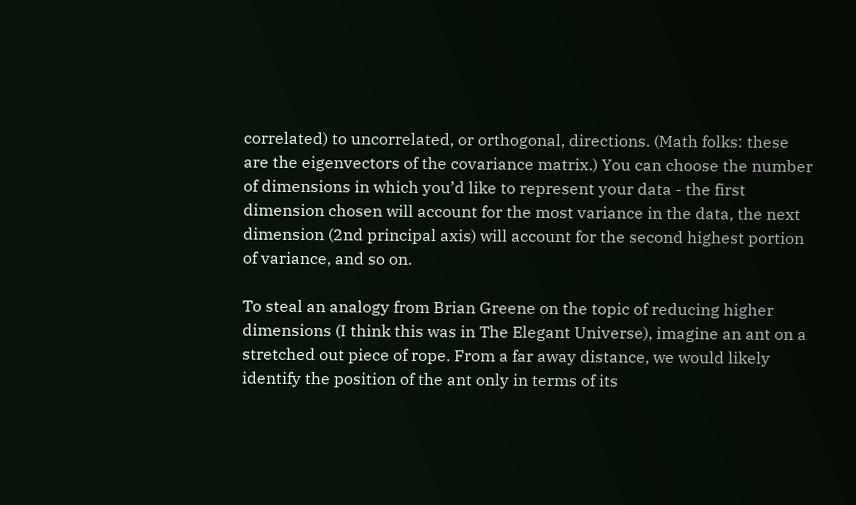correlated) to uncorrelated, or orthogonal, directions. (Math folks: these are the eigenvectors of the covariance matrix.) You can choose the number of dimensions in which you’d like to represent your data - the first dimension chosen will account for the most variance in the data, the next dimension (2nd principal axis) will account for the second highest portion of variance, and so on.

To steal an analogy from Brian Greene on the topic of reducing higher dimensions (I think this was in The Elegant Universe), imagine an ant on a stretched out piece of rope. From a far away distance, we would likely identify the position of the ant only in terms of its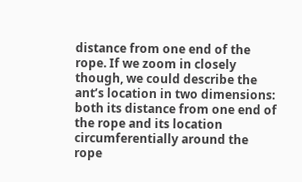distance from one end of the rope. If we zoom in closely though, we could describe the ant’s location in two dimensions: both its distance from one end of the rope and its location circumferentially around the rope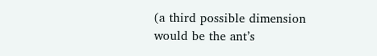(a third possible dimension would be the ant’s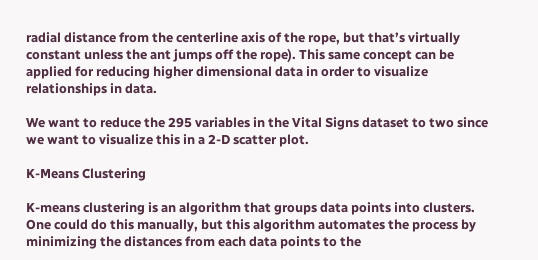radial distance from the centerline axis of the rope, but that’s virtually constant unless the ant jumps off the rope). This same concept can be applied for reducing higher dimensional data in order to visualize relationships in data.

We want to reduce the 295 variables in the Vital Signs dataset to two since we want to visualize this in a 2-D scatter plot.

K-Means Clustering

K-means clustering is an algorithm that groups data points into clusters. One could do this manually, but this algorithm automates the process by minimizing the distances from each data points to the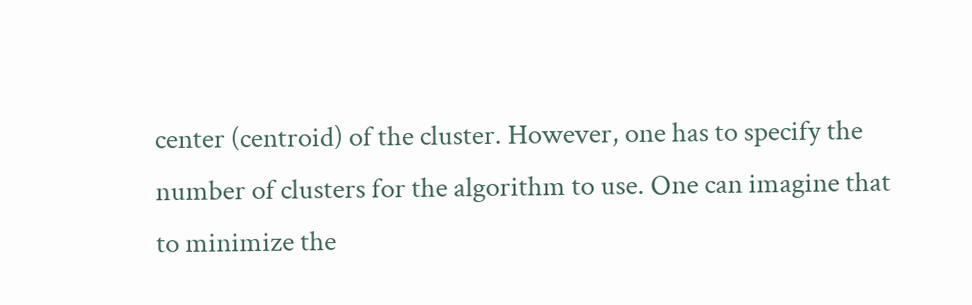center (centroid) of the cluster. However, one has to specify the number of clusters for the algorithm to use. One can imagine that to minimize the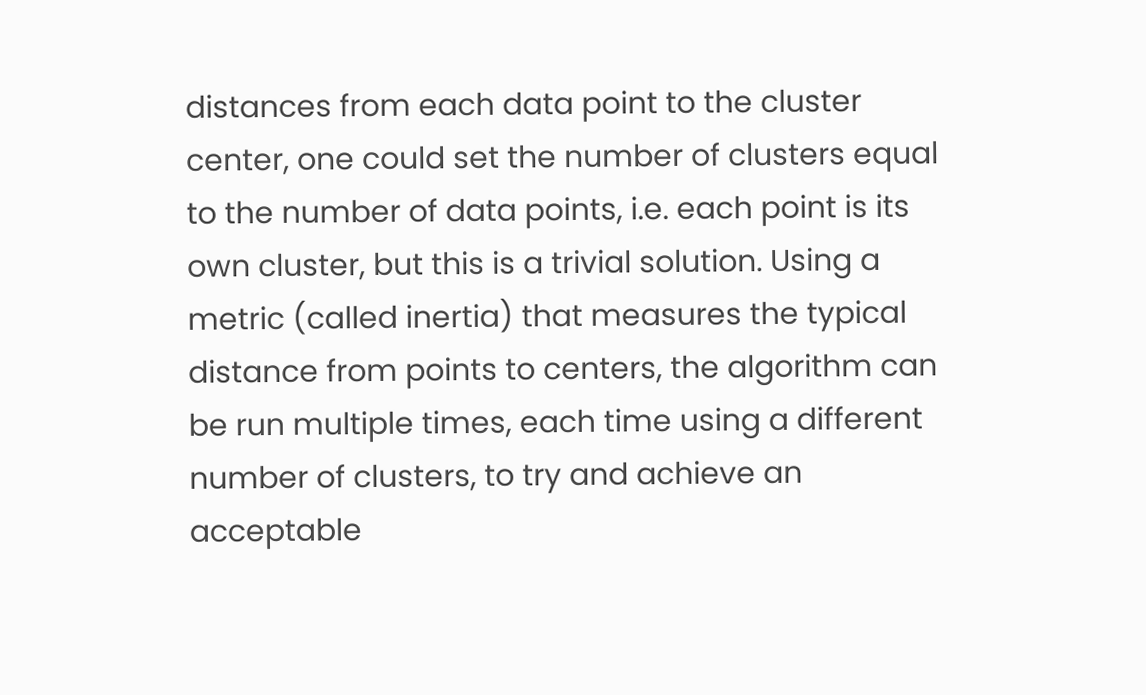distances from each data point to the cluster center, one could set the number of clusters equal to the number of data points, i.e. each point is its own cluster, but this is a trivial solution. Using a metric (called inertia) that measures the typical distance from points to centers, the algorithm can be run multiple times, each time using a different number of clusters, to try and achieve an acceptable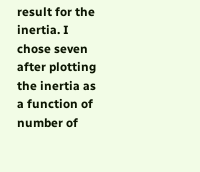result for the inertia. I chose seven after plotting the inertia as a function of number of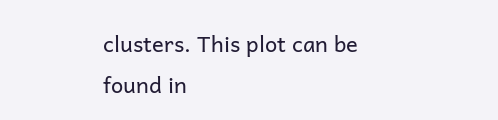clusters. This plot can be found in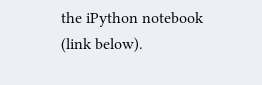the iPython notebook (link below).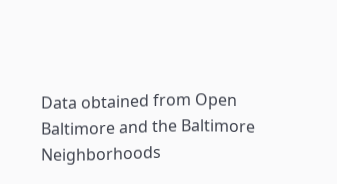Data obtained from Open Baltimore and the Baltimore Neighborhoods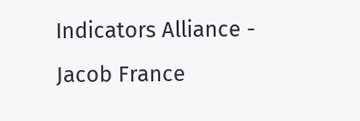Indicators Alliance - Jacob France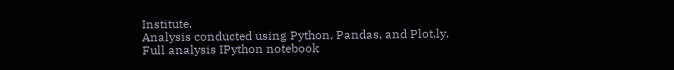Institute.
Analysis conducted using Python, Pandas, and Plot.ly.
Full analysis IPython notebook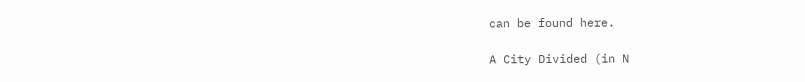can be found here.

A City Divided (in N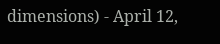dimensions) - April 12,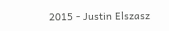2015 - Justin Elszasz